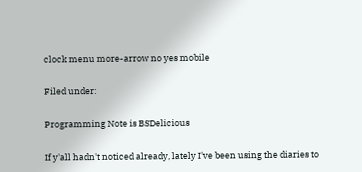clock menu more-arrow no yes mobile

Filed under:

Programming Note is BSDelicious

If y'all hadn't noticed already, lately I've been using the diaries to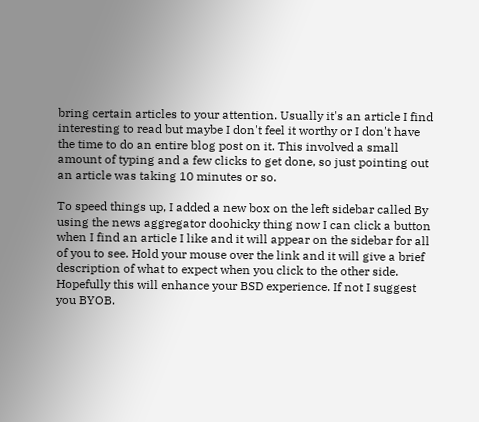bring certain articles to your attention. Usually it's an article I find interesting to read but maybe I don't feel it worthy or I don't have the time to do an entire blog post on it. This involved a small amount of typing and a few clicks to get done, so just pointing out an article was taking 10 minutes or so.

To speed things up, I added a new box on the left sidebar called By using the news aggregator doohicky thing now I can click a button when I find an article I like and it will appear on the sidebar for all of you to see. Hold your mouse over the link and it will give a brief description of what to expect when you click to the other side. Hopefully this will enhance your BSD experience. If not I suggest you BYOB.